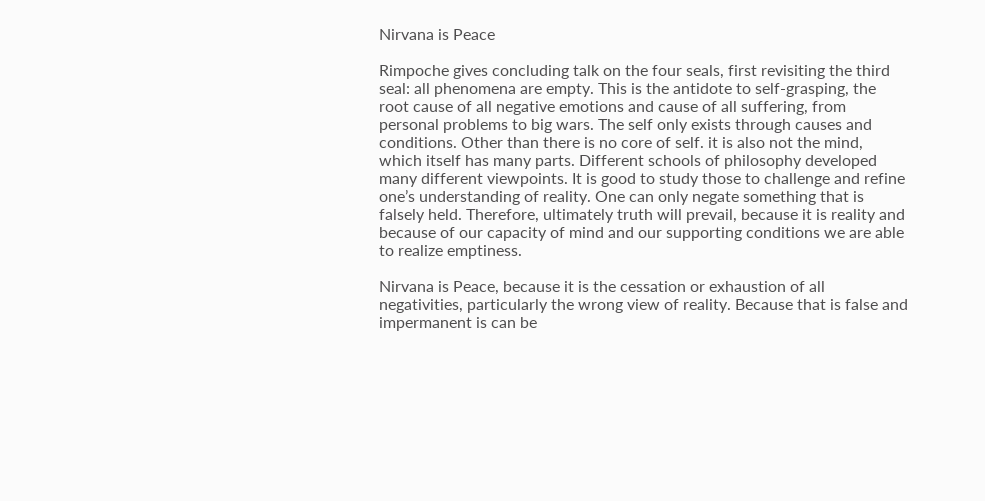Nirvana is Peace

Rimpoche gives concluding talk on the four seals, first revisiting the third seal: all phenomena are empty. This is the antidote to self-grasping, the root cause of all negative emotions and cause of all suffering, from personal problems to big wars. The self only exists through causes and conditions. Other than there is no core of self. it is also not the mind, which itself has many parts. Different schools of philosophy developed many different viewpoints. It is good to study those to challenge and refine one’s understanding of reality. One can only negate something that is falsely held. Therefore, ultimately truth will prevail, because it is reality and because of our capacity of mind and our supporting conditions we are able to realize emptiness.

Nirvana is Peace, because it is the cessation or exhaustion of all negativities, particularly the wrong view of reality. Because that is false and impermanent is can be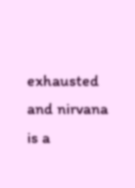exhausted and nirvana is a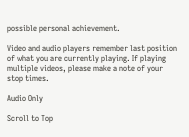possible personal achievement.

Video and audio players remember last position of what you are currently playing. If playing multiple videos, please make a note of your stop times.

Audio Only

Scroll to Top